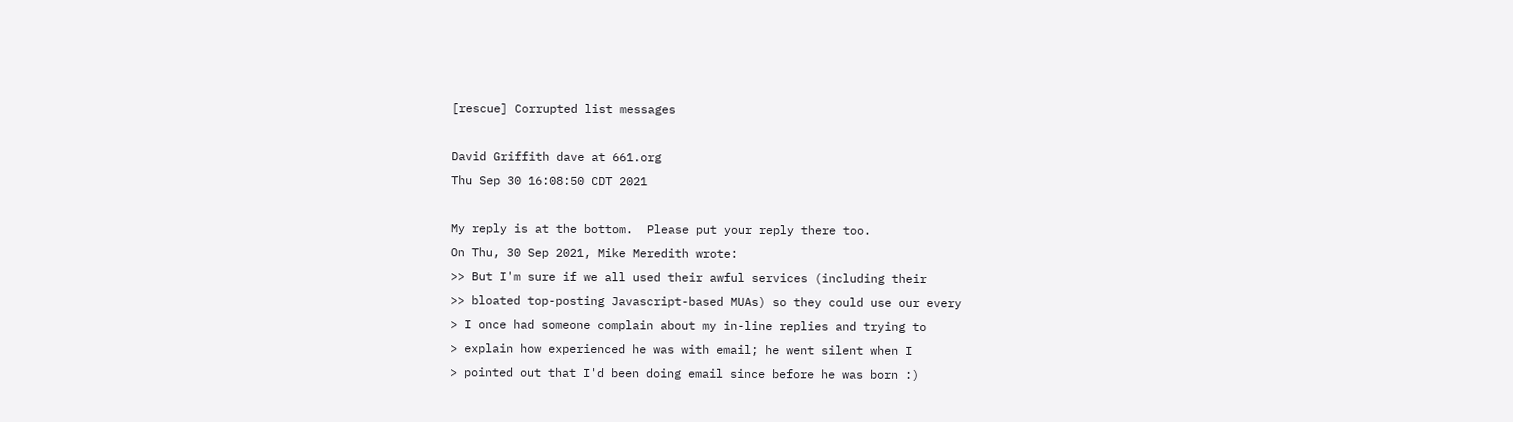[rescue] Corrupted list messages

David Griffith dave at 661.org
Thu Sep 30 16:08:50 CDT 2021

My reply is at the bottom.  Please put your reply there too.
On Thu, 30 Sep 2021, Mike Meredith wrote:
>> But I'm sure if we all used their awful services (including their
>> bloated top-posting Javascript-based MUAs) so they could use our every
> I once had someone complain about my in-line replies and trying to
> explain how experienced he was with email; he went silent when I
> pointed out that I'd been doing email since before he was born :)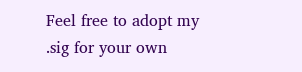Feel free to adopt my .sig for your own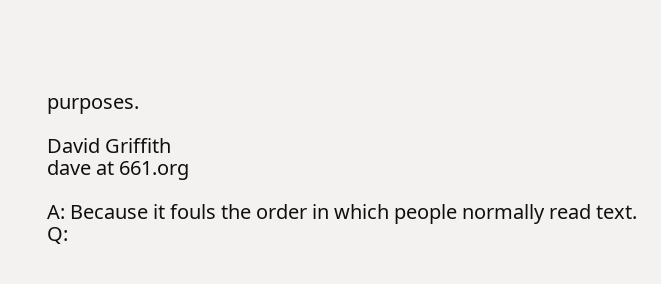purposes.

David Griffith
dave at 661.org

A: Because it fouls the order in which people normally read text.
Q: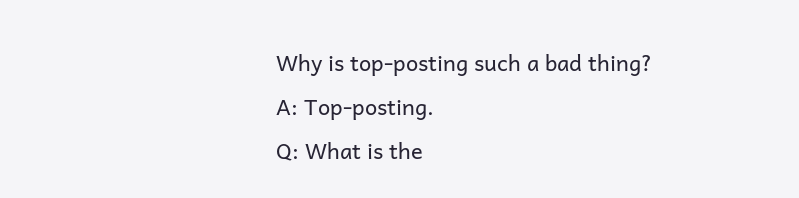Why is top-posting such a bad thing?
A: Top-posting.
Q: What is the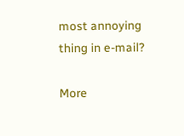most annoying thing in e-mail?

More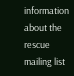information about the rescue mailing list